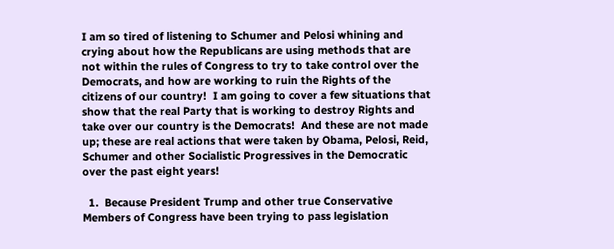I am so tired of listening to Schumer and Pelosi whining and crying about how the Republicans are using methods that are not within the rules of Congress to try to take control over the Democrats, and how are working to ruin the Rights of the citizens of our country!  I am going to cover a few situations that show that the real Party that is working to destroy Rights and take over our country is the Democrats!  And these are not made up; these are real actions that were taken by Obama, Pelosi, Reid, Schumer and other Socialistic Progressives in the Democratic over the past eight years!

  1.  Because President Trump and other true Conservative Members of Congress have been trying to pass legislation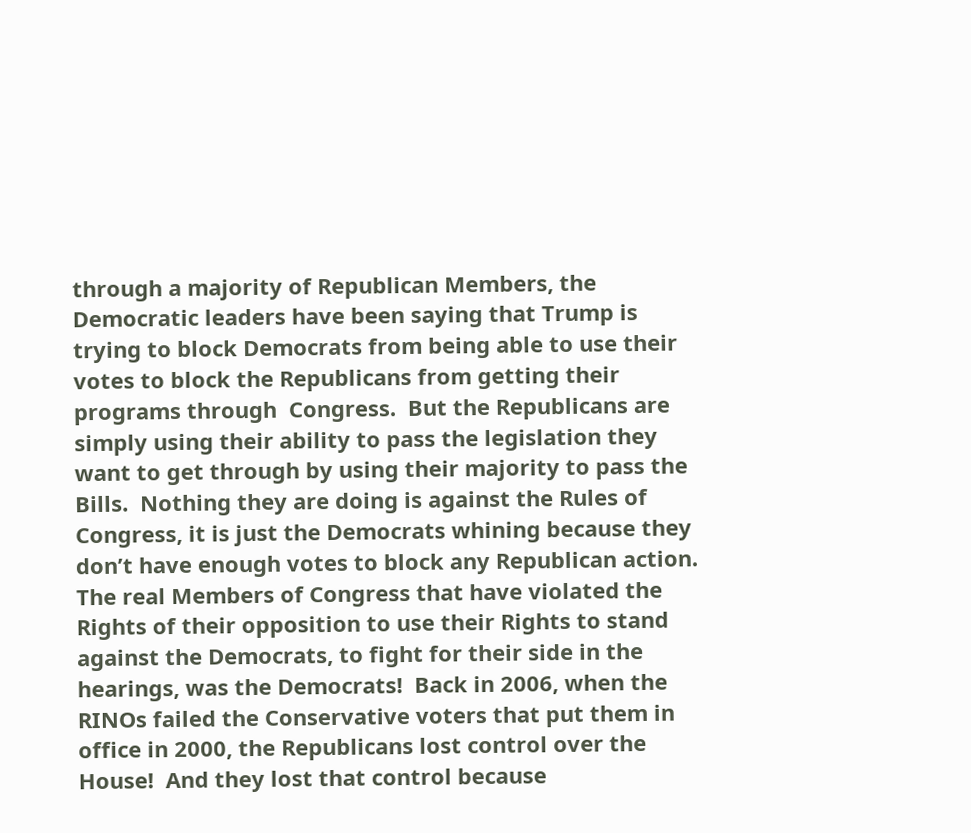through a majority of Republican Members, the Democratic leaders have been saying that Trump is trying to block Democrats from being able to use their votes to block the Republicans from getting their programs through  Congress.  But the Republicans are simply using their ability to pass the legislation they want to get through by using their majority to pass the Bills.  Nothing they are doing is against the Rules of Congress, it is just the Democrats whining because they don’t have enough votes to block any Republican action.                                                                                                                                                                                                                                                                                                                                                                  The real Members of Congress that have violated the Rights of their opposition to use their Rights to stand against the Democrats, to fight for their side in the hearings, was the Democrats!  Back in 2006, when the RINOs failed the Conservative voters that put them in office in 2000, the Republicans lost control over the House!  And they lost that control because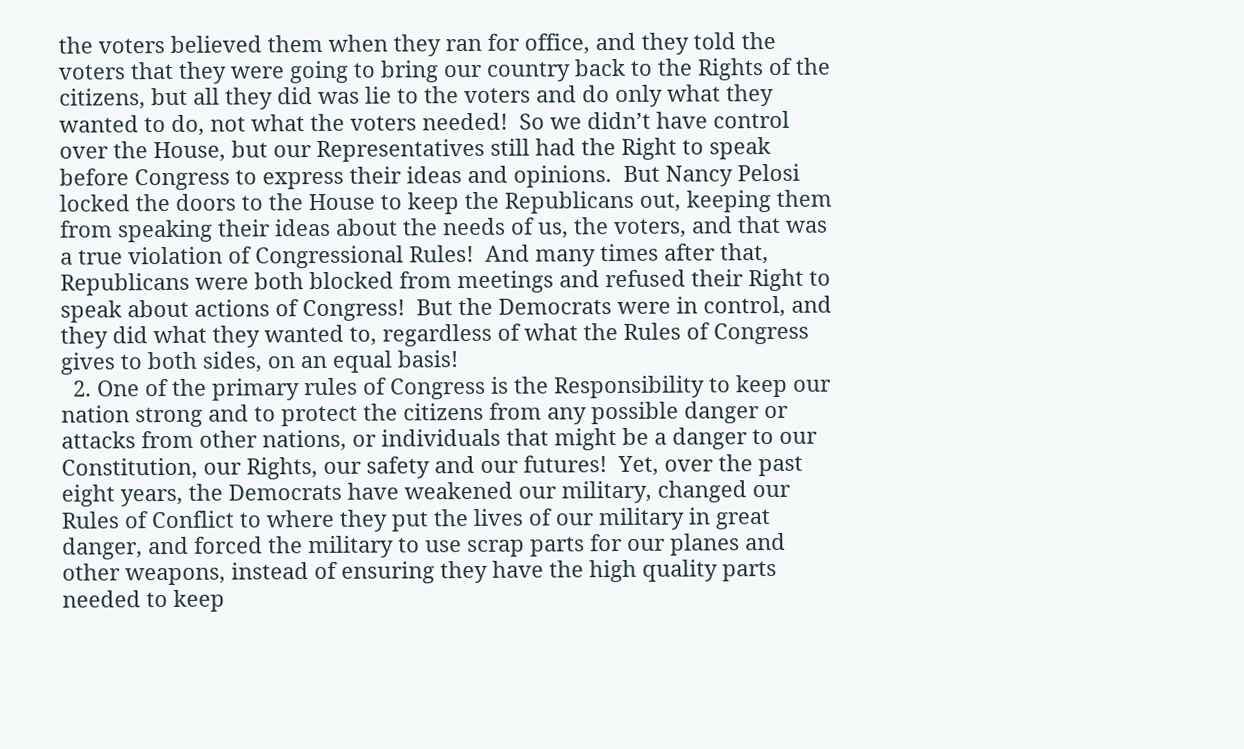the voters believed them when they ran for office, and they told the voters that they were going to bring our country back to the Rights of the citizens, but all they did was lie to the voters and do only what they wanted to do, not what the voters needed!  So we didn’t have control over the House, but our Representatives still had the Right to speak before Congress to express their ideas and opinions.  But Nancy Pelosi locked the doors to the House to keep the Republicans out, keeping them from speaking their ideas about the needs of us, the voters, and that was a true violation of Congressional Rules!  And many times after that, Republicans were both blocked from meetings and refused their Right to speak about actions of Congress!  But the Democrats were in control, and they did what they wanted to, regardless of what the Rules of Congress gives to both sides, on an equal basis!
  2. One of the primary rules of Congress is the Responsibility to keep our nation strong and to protect the citizens from any possible danger or attacks from other nations, or individuals that might be a danger to our Constitution, our Rights, our safety and our futures!  Yet, over the past eight years, the Democrats have weakened our military, changed our Rules of Conflict to where they put the lives of our military in great danger, and forced the military to use scrap parts for our planes and other weapons, instead of ensuring they have the high quality parts needed to keep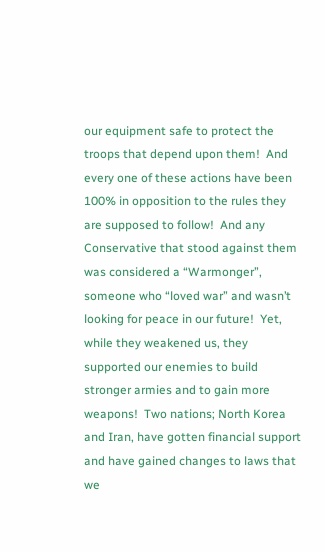our equipment safe to protect the troops that depend upon them!  And every one of these actions have been 100% in opposition to the rules they are supposed to follow!  And any Conservative that stood against them was considered a “Warmonger”, someone who “loved war” and wasn’t looking for peace in our future!  Yet, while they weakened us, they supported our enemies to build stronger armies and to gain more weapons!  Two nations; North Korea and Iran, have gotten financial support and have gained changes to laws that we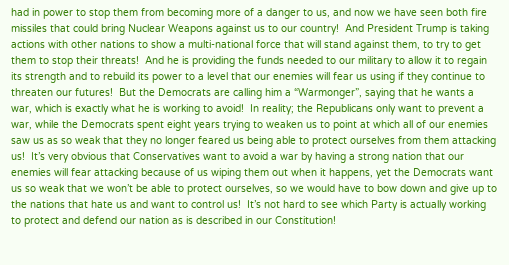had in power to stop them from becoming more of a danger to us, and now we have seen both fire missiles that could bring Nuclear Weapons against us to our country!  And President Trump is taking actions with other nations to show a multi-national force that will stand against them, to try to get them to stop their threats!  And he is providing the funds needed to our military to allow it to regain its strength and to rebuild its power to a level that our enemies will fear us using if they continue to threaten our futures!  But the Democrats are calling him a “Warmonger”, saying that he wants a war, which is exactly what he is working to avoid!  In reality; the Republicans only want to prevent a war, while the Democrats spent eight years trying to weaken us to point at which all of our enemies saw us as so weak that they no longer feared us being able to protect ourselves from them attacking us!  It’s very obvious that Conservatives want to avoid a war by having a strong nation that our enemies will fear attacking because of us wiping them out when it happens, yet the Democrats want us so weak that we won’t be able to protect ourselves, so we would have to bow down and give up to the nations that hate us and want to control us!  It’s not hard to see which Party is actually working to protect and defend our nation as is described in our Constitution!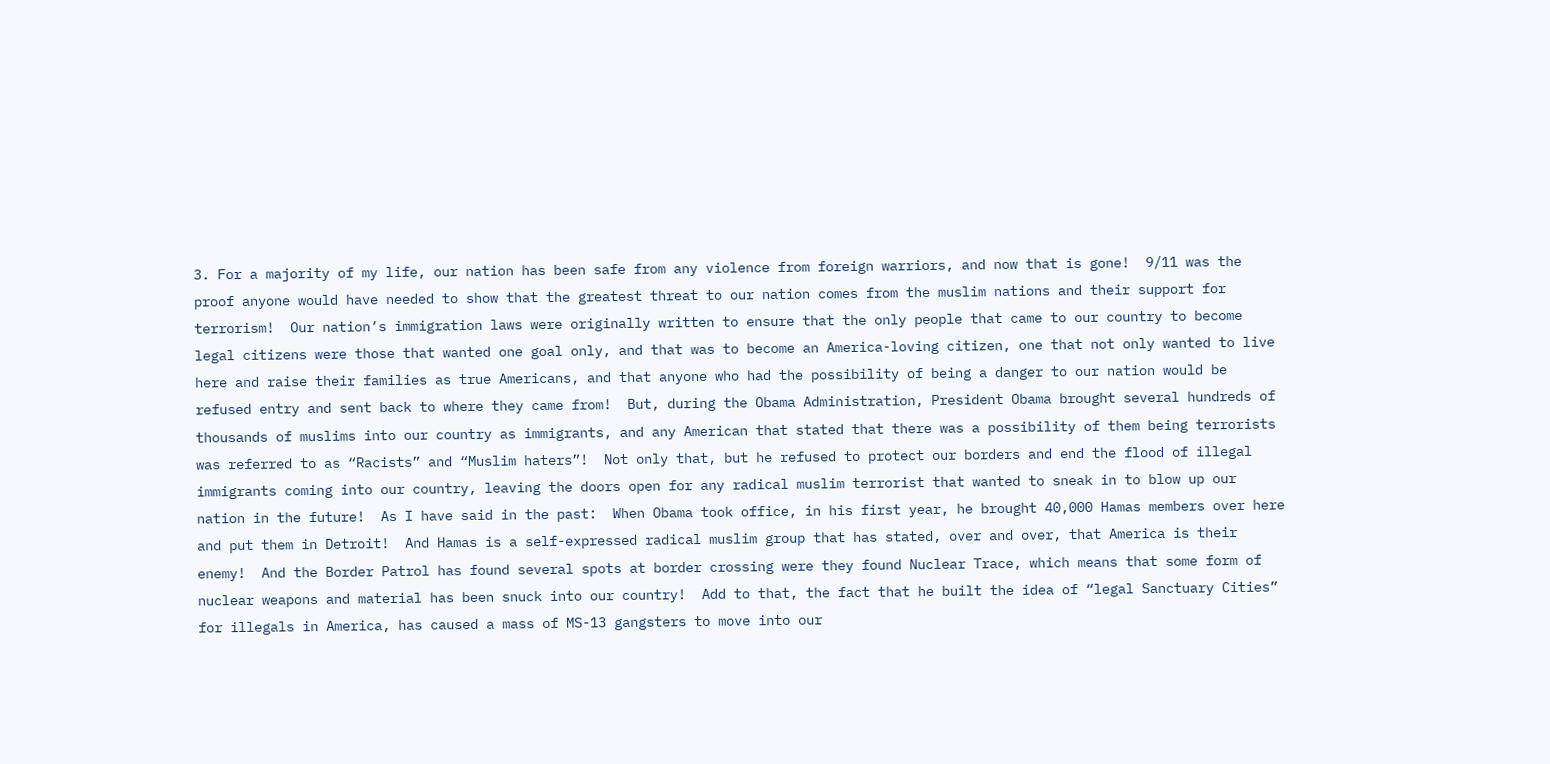3. For a majority of my life, our nation has been safe from any violence from foreign warriors, and now that is gone!  9/11 was the proof anyone would have needed to show that the greatest threat to our nation comes from the muslim nations and their support for terrorism!  Our nation’s immigration laws were originally written to ensure that the only people that came to our country to become legal citizens were those that wanted one goal only, and that was to become an America-loving citizen, one that not only wanted to live here and raise their families as true Americans, and that anyone who had the possibility of being a danger to our nation would be refused entry and sent back to where they came from!  But, during the Obama Administration, President Obama brought several hundreds of thousands of muslims into our country as immigrants, and any American that stated that there was a possibility of them being terrorists was referred to as “Racists” and “Muslim haters”!  Not only that, but he refused to protect our borders and end the flood of illegal immigrants coming into our country, leaving the doors open for any radical muslim terrorist that wanted to sneak in to blow up our nation in the future!  As I have said in the past:  When Obama took office, in his first year, he brought 40,000 Hamas members over here and put them in Detroit!  And Hamas is a self-expressed radical muslim group that has stated, over and over, that America is their enemy!  And the Border Patrol has found several spots at border crossing were they found Nuclear Trace, which means that some form of nuclear weapons and material has been snuck into our country!  Add to that, the fact that he built the idea of “legal Sanctuary Cities” for illegals in America, has caused a mass of MS-13 gangsters to move into our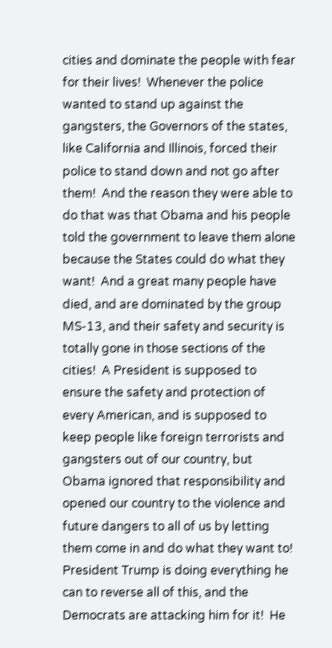cities and dominate the people with fear for their lives!  Whenever the police wanted to stand up against the gangsters, the Governors of the states, like California and Illinois, forced their police to stand down and not go after them!  And the reason they were able to do that was that Obama and his people told the government to leave them alone because the States could do what they want!  And a great many people have died, and are dominated by the group MS-13, and their safety and security is totally gone in those sections of the cities!  A President is supposed to ensure the safety and protection of every American, and is supposed to keep people like foreign terrorists and gangsters out of our country, but Obama ignored that responsibility and opened our country to the violence and future dangers to all of us by letting them come in and do what they want to!  President Trump is doing everything he can to reverse all of this, and the Democrats are attacking him for it!  He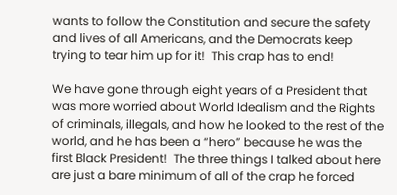wants to follow the Constitution and secure the safety and lives of all Americans, and the Democrats keep trying to tear him up for it!  This crap has to end!

We have gone through eight years of a President that was more worried about World Idealism and the Rights of criminals, illegals, and how he looked to the rest of the world, and he has been a “hero” because he was the first Black President!  The three things I talked about here are just a bare minimum of all of the crap he forced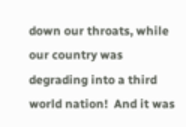down our throats, while our country was degrading into a third world nation!  And it was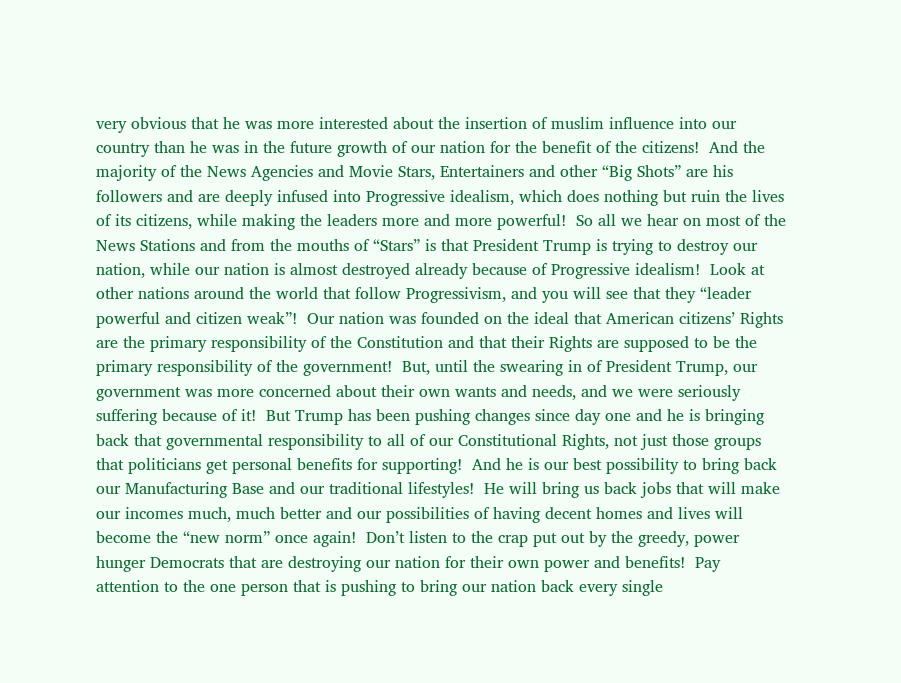very obvious that he was more interested about the insertion of muslim influence into our country than he was in the future growth of our nation for the benefit of the citizens!  And the majority of the News Agencies and Movie Stars, Entertainers and other “Big Shots” are his followers and are deeply infused into Progressive idealism, which does nothing but ruin the lives of its citizens, while making the leaders more and more powerful!  So all we hear on most of the News Stations and from the mouths of “Stars” is that President Trump is trying to destroy our nation, while our nation is almost destroyed already because of Progressive idealism!  Look at other nations around the world that follow Progressivism, and you will see that they “leader powerful and citizen weak”!  Our nation was founded on the ideal that American citizens’ Rights are the primary responsibility of the Constitution and that their Rights are supposed to be the primary responsibility of the government!  But, until the swearing in of President Trump, our government was more concerned about their own wants and needs, and we were seriously suffering because of it!  But Trump has been pushing changes since day one and he is bringing back that governmental responsibility to all of our Constitutional Rights, not just those groups that politicians get personal benefits for supporting!  And he is our best possibility to bring back our Manufacturing Base and our traditional lifestyles!  He will bring us back jobs that will make our incomes much, much better and our possibilities of having decent homes and lives will become the “new norm” once again!  Don’t listen to the crap put out by the greedy, power hunger Democrats that are destroying our nation for their own power and benefits!  Pay attention to the one person that is pushing to bring our nation back every single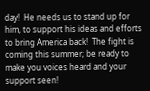day!  He needs us to stand up for him, to support his ideas and efforts to bring America back!  The fight is coming this summer; be ready to make you voices heard and your support seen!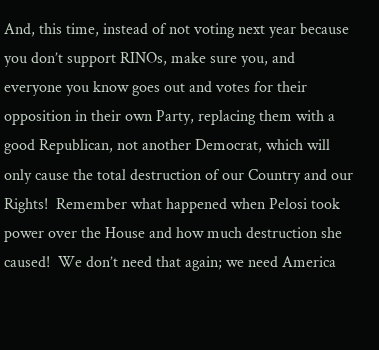And, this time, instead of not voting next year because you don’t support RINOs, make sure you, and everyone you know goes out and votes for their opposition in their own Party, replacing them with a good Republican, not another Democrat, which will only cause the total destruction of our Country and our Rights!  Remember what happened when Pelosi took power over the House and how much destruction she caused!  We don’t need that again; we need America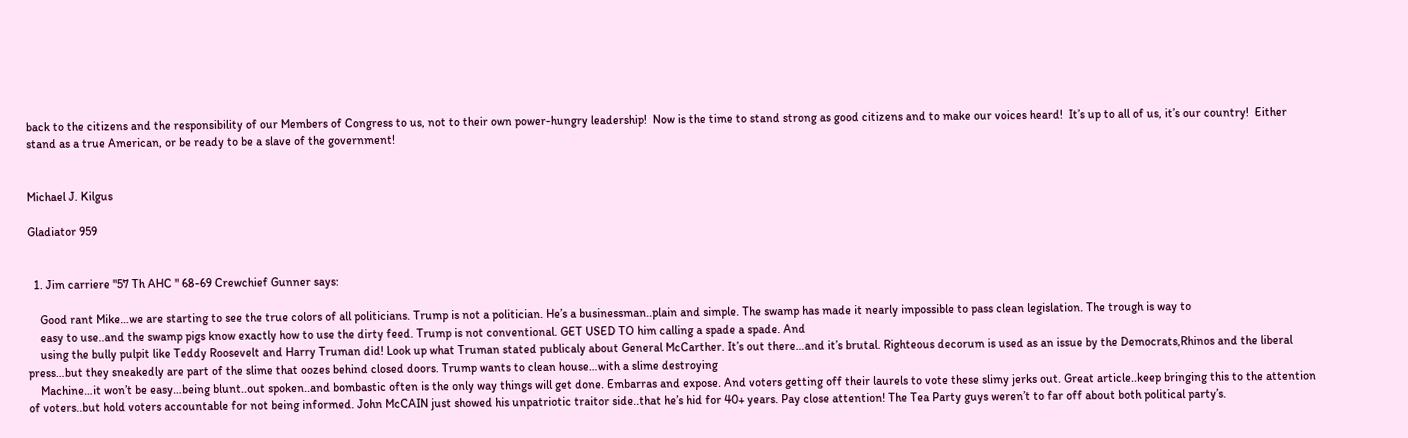back to the citizens and the responsibility of our Members of Congress to us, not to their own power-hungry leadership!  Now is the time to stand strong as good citizens and to make our voices heard!  It’s up to all of us, it’s our country!  Either stand as a true American, or be ready to be a slave of the government!


Michael J. Kilgus

Gladiator 959


  1. Jim carriere "57 Th AHC " 68-69 Crewchief Gunner says:

    Good rant Mike…we are starting to see the true colors of all politicians. Trump is not a politician. He’s a businessman..plain and simple. The swamp has made it nearly impossible to pass clean legislation. The trough is way to
    easy to use..and the swamp pigs know exactly how to use the dirty feed. Trump is not conventional. GET USED TO him calling a spade a spade. And
    using the bully pulpit like Teddy Roosevelt and Harry Truman did! Look up what Truman stated publicaly about General McCarther. It’s out there…and it’s brutal. Righteous decorum is used as an issue by the Democrats,Rhinos and the liberal press…but they sneakedly are part of the slime that oozes behind closed doors. Trump wants to clean house…with a slime destroying
    Machine…it won’t be easy…being blunt..out spoken..and bombastic often is the only way things will get done. Embarras and expose. And voters getting off their laurels to vote these slimy jerks out. Great article..keep bringing this to the attention of voters..but hold voters accountable for not being informed. John McCAIN just showed his unpatriotic traitor side..that he’s hid for 40+ years. Pay close attention! The Tea Party guys weren’t to far off about both political party’s.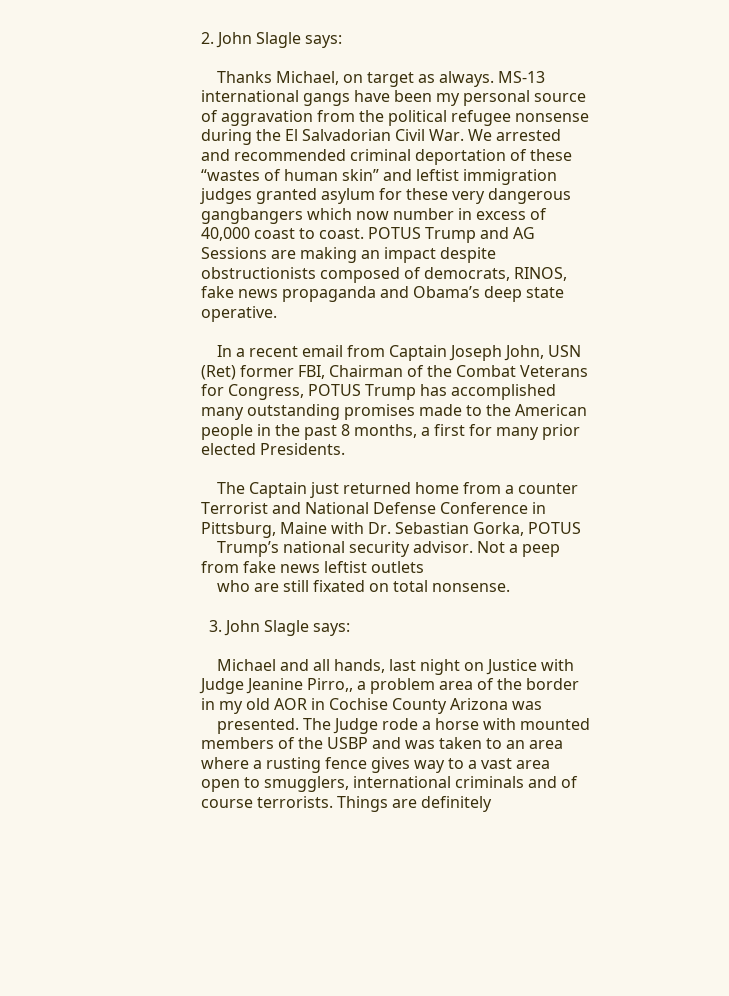2. John Slagle says:

    Thanks Michael, on target as always. MS-13 international gangs have been my personal source of aggravation from the political refugee nonsense during the El Salvadorian Civil War. We arrested and recommended criminal deportation of these “wastes of human skin” and leftist immigration judges granted asylum for these very dangerous gangbangers which now number in excess of 40,000 coast to coast. POTUS Trump and AG Sessions are making an impact despite obstructionists composed of democrats, RINOS, fake news propaganda and Obama’s deep state operative.

    In a recent email from Captain Joseph John, USN (Ret) former FBI, Chairman of the Combat Veterans for Congress, POTUS Trump has accomplished many outstanding promises made to the American people in the past 8 months, a first for many prior elected Presidents.

    The Captain just returned home from a counter Terrorist and National Defense Conference in Pittsburg, Maine with Dr. Sebastian Gorka, POTUS
    Trump’s national security advisor. Not a peep from fake news leftist outlets
    who are still fixated on total nonsense.

  3. John Slagle says:

    Michael and all hands, last night on Justice with Judge Jeanine Pirro,, a problem area of the border in my old AOR in Cochise County Arizona was
    presented. The Judge rode a horse with mounted members of the USBP and was taken to an area where a rusting fence gives way to a vast area open to smugglers, international criminals and of course terrorists. Things are definitely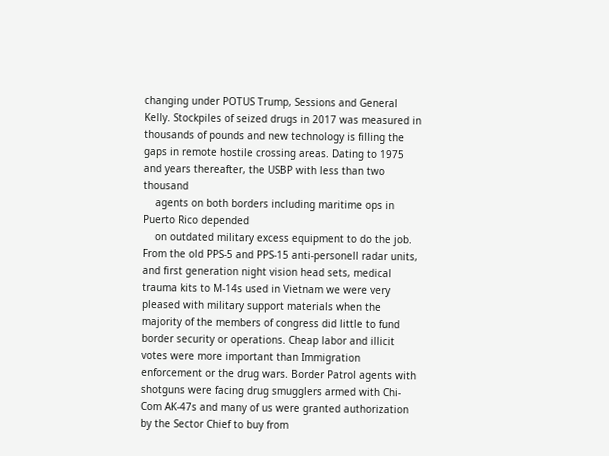changing under POTUS Trump, Sessions and General Kelly. Stockpiles of seized drugs in 2017 was measured in thousands of pounds and new technology is filling the gaps in remote hostile crossing areas. Dating to 1975 and years thereafter, the USBP with less than two thousand
    agents on both borders including maritime ops in Puerto Rico depended
    on outdated military excess equipment to do the job. From the old PPS-5 and PPS-15 anti-personell radar units, and first generation night vision head sets, medical trauma kits to M-14s used in Vietnam we were very pleased with military support materials when the majority of the members of congress did little to fund border security or operations. Cheap labor and illicit votes were more important than Immigration enforcement or the drug wars. Border Patrol agents with shotguns were facing drug smugglers armed with Chi-Com AK-47s and many of us were granted authorization by the Sector Chief to buy from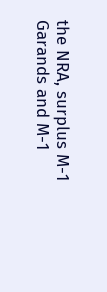the NRA, surplus M-1 Garands and M-1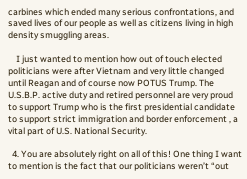carbines which ended many serious confrontations, and saved lives of our people as well as citizens living in high density smuggling areas.

    I just wanted to mention how out of touch elected politicians were after Vietnam and very little changed until Reagan and of course now POTUS Trump. The U.S.B.P. active duty and retired personnel are very proud to support Trump who is the first presidential candidate to support strict immigration and border enforcement , a vital part of U.S. National Security.

  4. You are absolutely right on all of this! One thing I want to mention is the fact that our politicians weren’t “out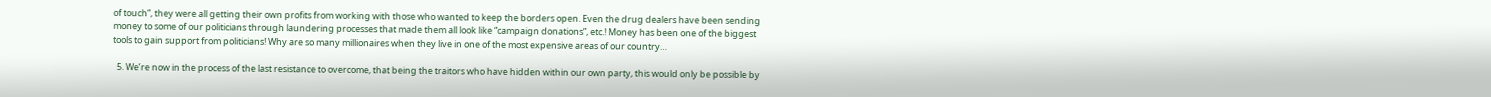of touch”, they were all getting their own profits from working with those who wanted to keep the borders open. Even the drug dealers have been sending money to some of our politicians through laundering processes that made them all look like “campaign donations”, etc.! Money has been one of the biggest tools to gain support from politicians! Why are so many millionaires when they live in one of the most expensive areas of our country…

  5. We’re now in the process of the last resistance to overcome, that being the traitors who have hidden within our own party, this would only be possible by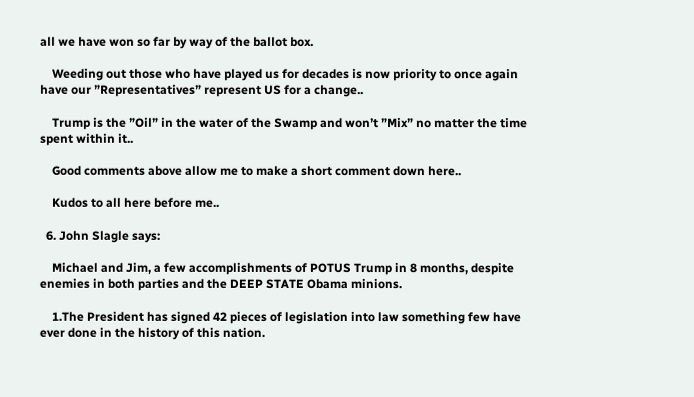all we have won so far by way of the ballot box.

    Weeding out those who have played us for decades is now priority to once again have our ”Representatives” represent US for a change..

    Trump is the ”Oil” in the water of the Swamp and won’t ”Mix” no matter the time spent within it..

    Good comments above allow me to make a short comment down here..

    Kudos to all here before me..

  6. John Slagle says:

    Michael and Jim, a few accomplishments of POTUS Trump in 8 months, despite enemies in both parties and the DEEP STATE Obama minions.

    1.The President has signed 42 pieces of legislation into law something few have ever done in the history of this nation.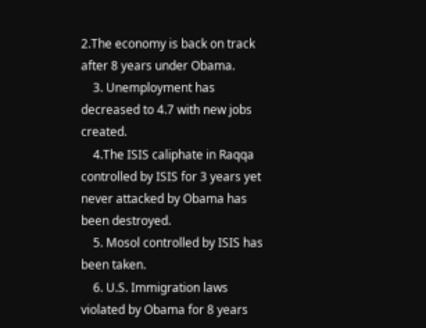2.The economy is back on track after 8 years under Obama.
    3. Unemployment has decreased to 4.7 with new jobs created.
    4.The ISIS caliphate in Raqqa controlled by ISIS for 3 years yet never attacked by Obama has been destroyed.
    5. Mosol controlled by ISIS has been taken.
    6. U.S. Immigration laws violated by Obama for 8 years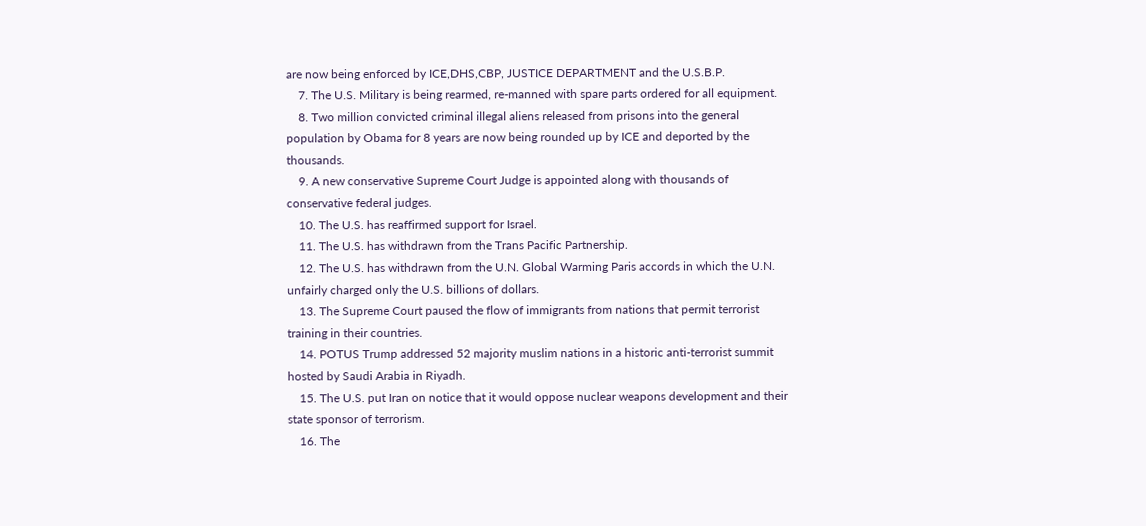are now being enforced by ICE,DHS,CBP, JUSTICE DEPARTMENT and the U.S.B.P.
    7. The U.S. Military is being rearmed, re-manned with spare parts ordered for all equipment.
    8. Two million convicted criminal illegal aliens released from prisons into the general population by Obama for 8 years are now being rounded up by ICE and deported by the thousands.
    9. A new conservative Supreme Court Judge is appointed along with thousands of conservative federal judges.
    10. The U.S. has reaffirmed support for Israel.
    11. The U.S. has withdrawn from the Trans Pacific Partnership.
    12. The U.S. has withdrawn from the U.N. Global Warming Paris accords in which the U.N. unfairly charged only the U.S. billions of dollars.
    13. The Supreme Court paused the flow of immigrants from nations that permit terrorist training in their countries.
    14. POTUS Trump addressed 52 majority muslim nations in a historic anti-terrorist summit hosted by Saudi Arabia in Riyadh.
    15. The U.S. put Iran on notice that it would oppose nuclear weapons development and their state sponsor of terrorism.
    16. The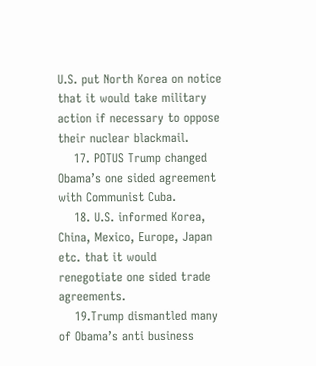U.S. put North Korea on notice that it would take military action if necessary to oppose their nuclear blackmail.
    17. POTUS Trump changed Obama’s one sided agreement with Communist Cuba.
    18. U.S. informed Korea, China, Mexico, Europe, Japan etc. that it would renegotiate one sided trade agreements.
    19.Trump dismantled many of Obama’s anti business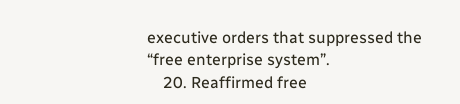executive orders that suppressed the “free enterprise system”.
    20. Reaffirmed free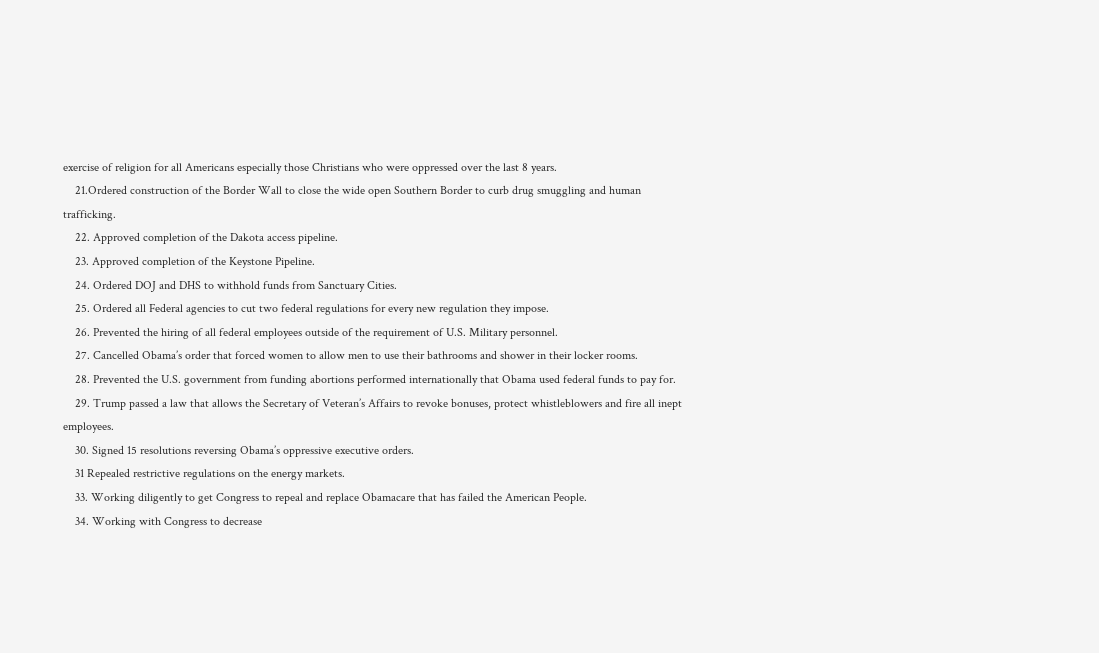exercise of religion for all Americans especially those Christians who were oppressed over the last 8 years.
    21.Ordered construction of the Border Wall to close the wide open Southern Border to curb drug smuggling and human trafficking.
    22. Approved completion of the Dakota access pipeline.
    23. Approved completion of the Keystone Pipeline.
    24. Ordered DOJ and DHS to withhold funds from Sanctuary Cities.
    25. Ordered all Federal agencies to cut two federal regulations for every new regulation they impose.
    26. Prevented the hiring of all federal employees outside of the requirement of U.S. Military personnel.
    27. Cancelled Obama’s order that forced women to allow men to use their bathrooms and shower in their locker rooms.
    28. Prevented the U.S. government from funding abortions performed internationally that Obama used federal funds to pay for.
    29. Trump passed a law that allows the Secretary of Veteran’s Affairs to revoke bonuses, protect whistleblowers and fire all inept employees.
    30. Signed 15 resolutions reversing Obama’s oppressive executive orders.
    31 Repealed restrictive regulations on the energy markets.
    33. Working diligently to get Congress to repeal and replace Obamacare that has failed the American People.
    34. Working with Congress to decrease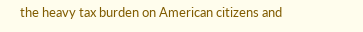the heavy tax burden on American citizens and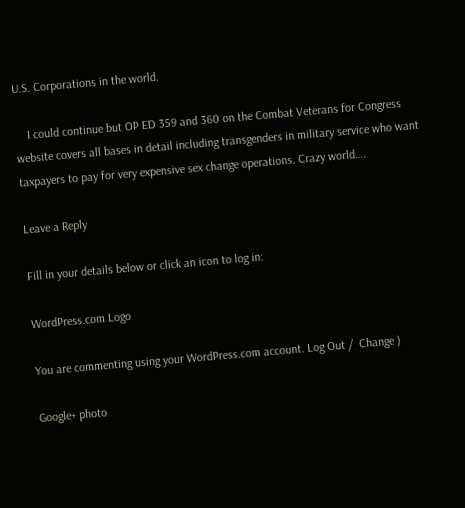U.S. Corporations in the world.

    I could continue but OP ED 359 and 360 on the Combat Veterans for Congress website covers all bases in detail including transgenders in military service who want taxpayers to pay for very expensive sex change operations. Crazy world….

Leave a Reply

Fill in your details below or click an icon to log in:

WordPress.com Logo

You are commenting using your WordPress.com account. Log Out /  Change )

Google+ photo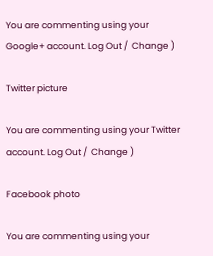You are commenting using your Google+ account. Log Out /  Change )

Twitter picture

You are commenting using your Twitter account. Log Out /  Change )

Facebook photo

You are commenting using your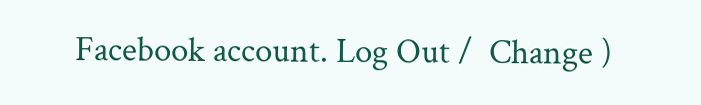Facebook account. Log Out /  Change )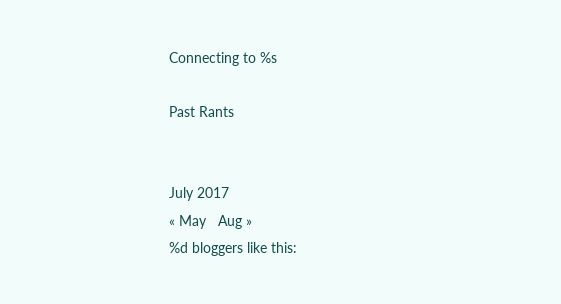Connecting to %s

Past Rants


July 2017
« May   Aug »
%d bloggers like this: